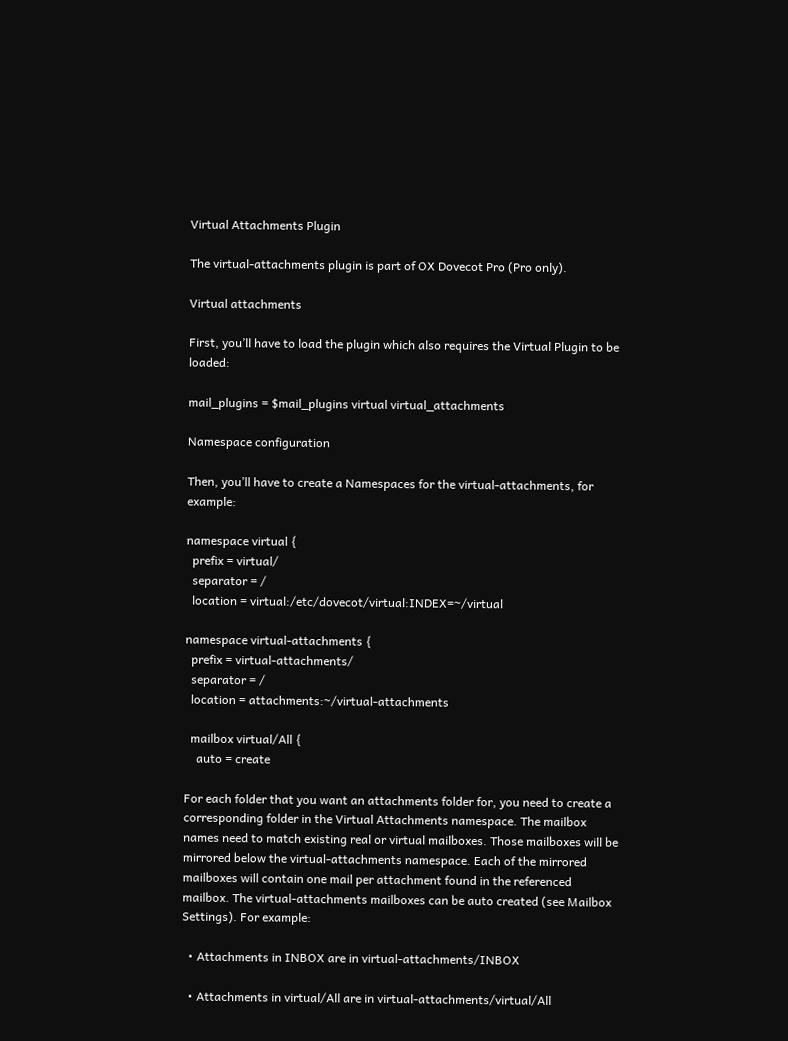Virtual Attachments Plugin

The virtual-attachments plugin is part of OX Dovecot Pro (Pro only).

Virtual attachments

First, you’ll have to load the plugin which also requires the Virtual Plugin to be loaded:

mail_plugins = $mail_plugins virtual virtual_attachments

Namespace configuration

Then, you’ll have to create a Namespaces for the virtual-attachments, for example:

namespace virtual {
  prefix = virtual/
  separator = /
  location = virtual:/etc/dovecot/virtual:INDEX=~/virtual

namespace virtual-attachments {
  prefix = virtual-attachments/
  separator = /
  location = attachments:~/virtual-attachments

  mailbox virtual/All {
    auto = create

For each folder that you want an attachments folder for, you need to create a corresponding folder in the Virtual Attachments namespace. The mailbox names need to match existing real or virtual mailboxes. Those mailboxes will be mirrored below the virtual-attachments namespace. Each of the mirrored mailboxes will contain one mail per attachment found in the referenced mailbox. The virtual-attachments mailboxes can be auto created (see Mailbox Settings). For example:

  • Attachments in INBOX are in virtual-attachments/INBOX

  • Attachments in virtual/All are in virtual-attachments/virtual/All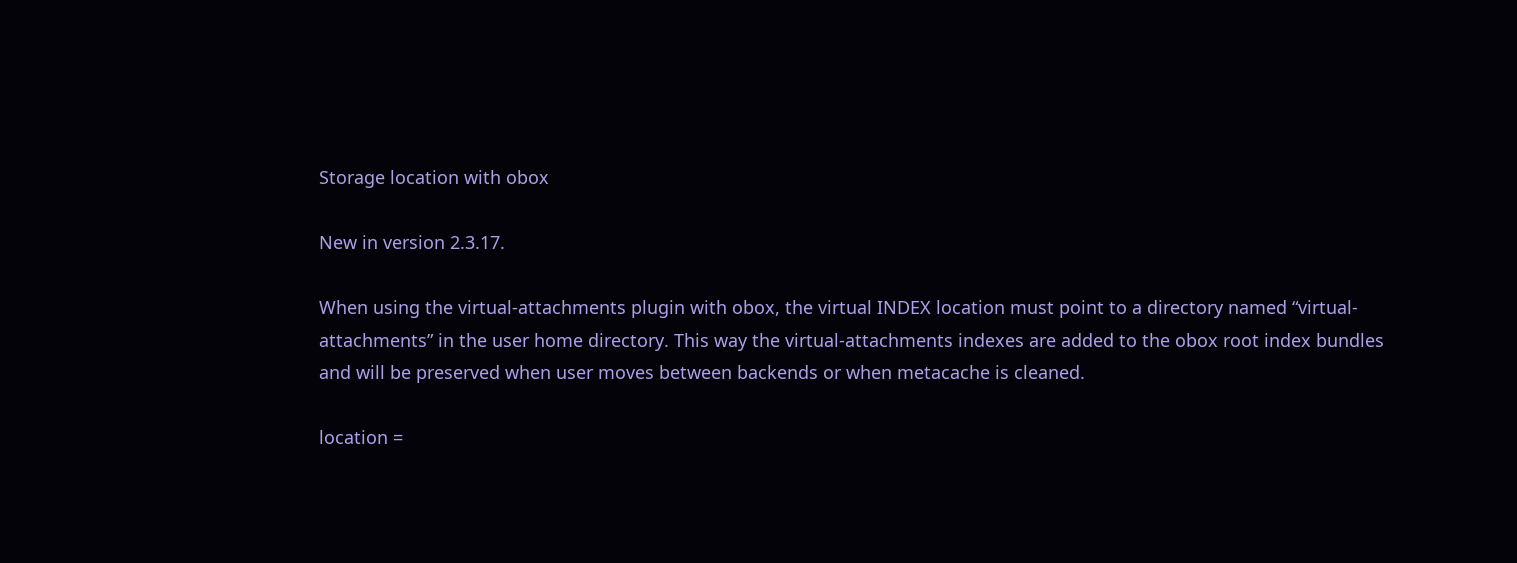Storage location with obox

New in version 2.3.17.

When using the virtual-attachments plugin with obox, the virtual INDEX location must point to a directory named “virtual-attachments” in the user home directory. This way the virtual-attachments indexes are added to the obox root index bundles and will be preserved when user moves between backends or when metacache is cleaned.

location =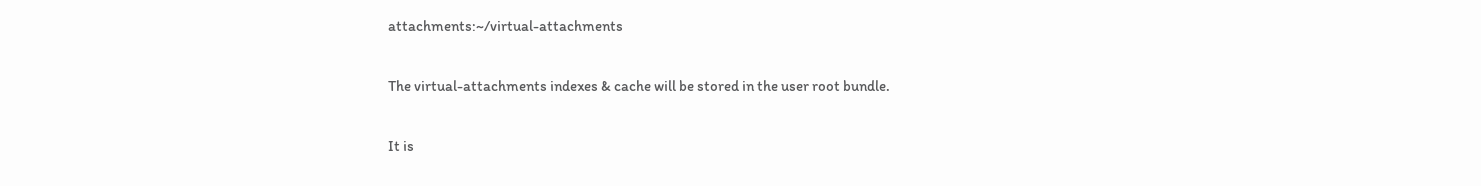attachments:~/virtual-attachments

The virtual-attachments indexes & cache will be stored in the user root bundle.

It is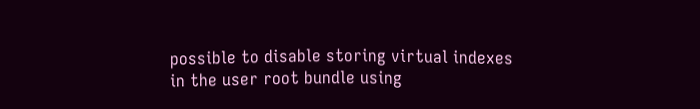possible to disable storing virtual indexes in the user root bundle using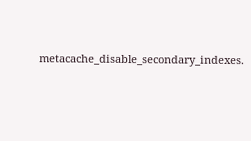metacache_disable_secondary_indexes.